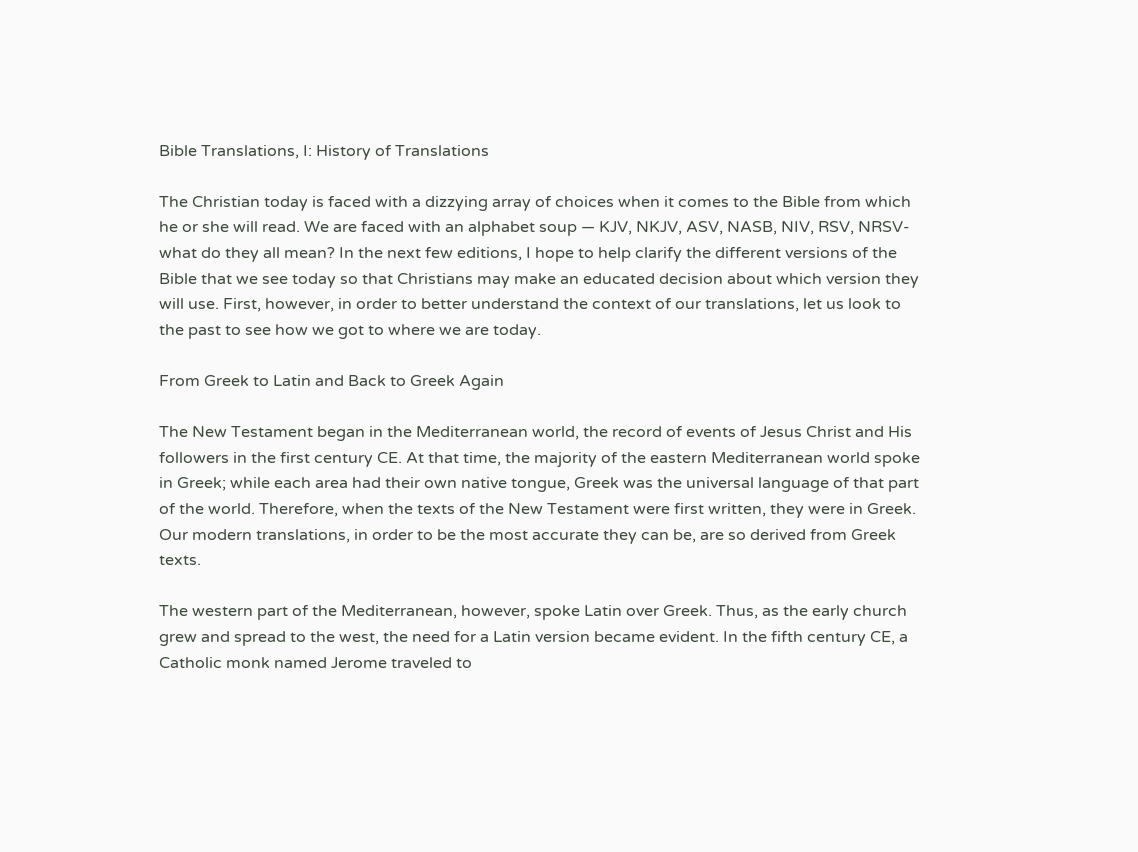Bible Translations, I: History of Translations

The Christian today is faced with a dizzying array of choices when it comes to the Bible from which he or she will read. We are faced with an alphabet soup — KJV, NKJV, ASV, NASB, NIV, RSV, NRSV-what do they all mean? In the next few editions, I hope to help clarify the different versions of the Bible that we see today so that Christians may make an educated decision about which version they will use. First, however, in order to better understand the context of our translations, let us look to the past to see how we got to where we are today.

From Greek to Latin and Back to Greek Again

The New Testament began in the Mediterranean world, the record of events of Jesus Christ and His followers in the first century CE. At that time, the majority of the eastern Mediterranean world spoke in Greek; while each area had their own native tongue, Greek was the universal language of that part of the world. Therefore, when the texts of the New Testament were first written, they were in Greek. Our modern translations, in order to be the most accurate they can be, are so derived from Greek texts.

The western part of the Mediterranean, however, spoke Latin over Greek. Thus, as the early church grew and spread to the west, the need for a Latin version became evident. In the fifth century CE, a Catholic monk named Jerome traveled to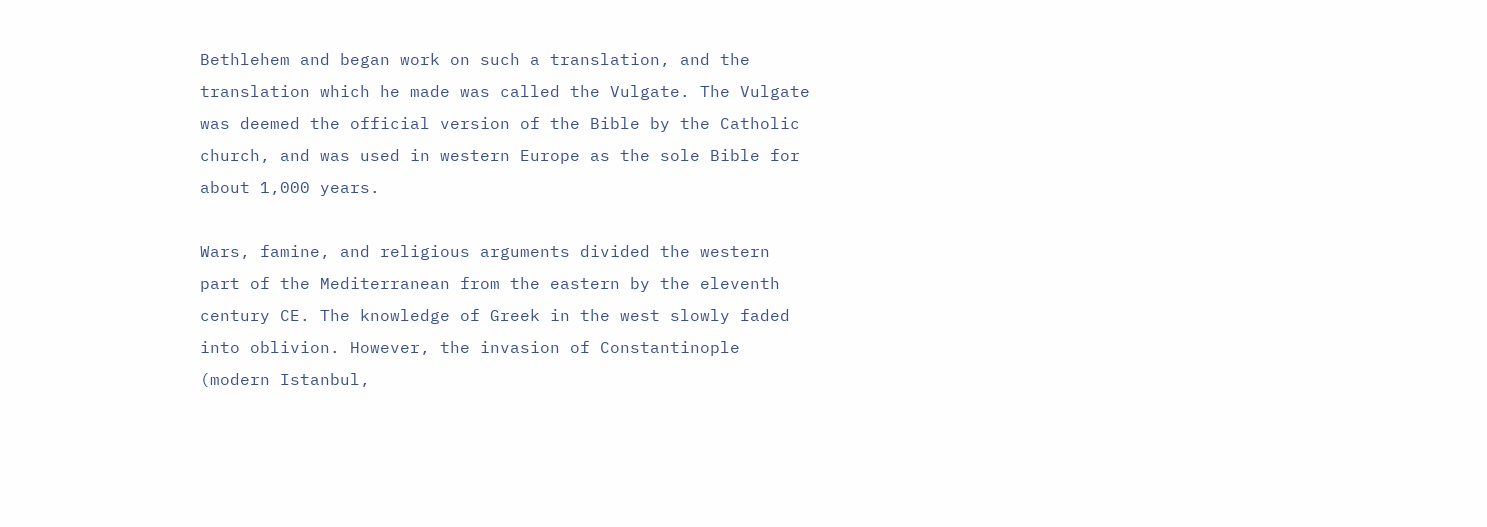Bethlehem and began work on such a translation, and the translation which he made was called the Vulgate. The Vulgate was deemed the official version of the Bible by the Catholic church, and was used in western Europe as the sole Bible for about 1,000 years.

Wars, famine, and religious arguments divided the western part of the Mediterranean from the eastern by the eleventh century CE. The knowledge of Greek in the west slowly faded into oblivion. However, the invasion of Constantinople (modern Istanbul,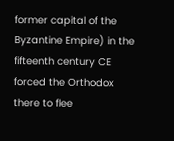former capital of the Byzantine Empire) in the fifteenth century CE forced the Orthodox there to flee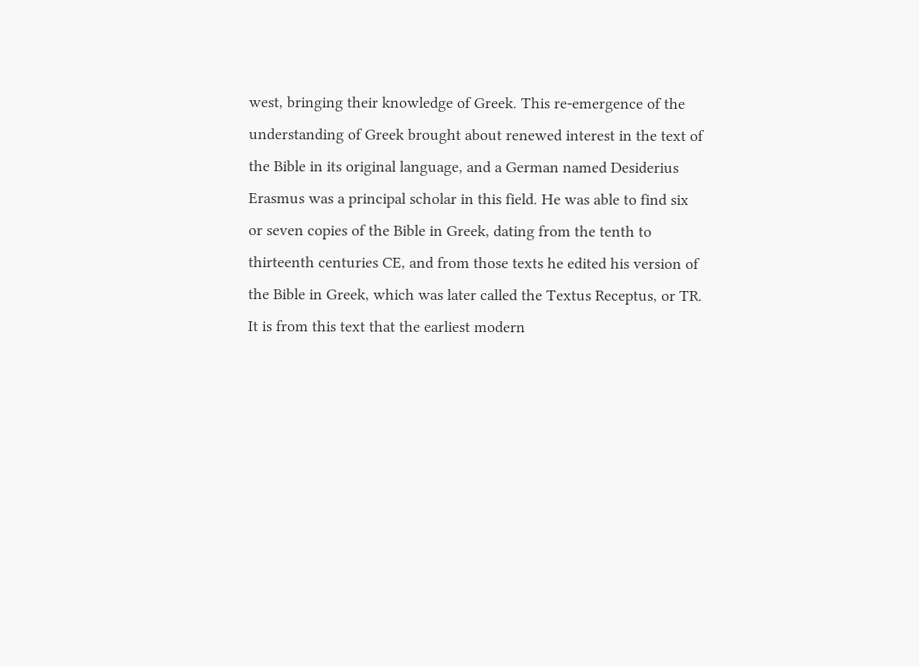west, bringing their knowledge of Greek. This re-emergence of the understanding of Greek brought about renewed interest in the text of the Bible in its original language, and a German named Desiderius Erasmus was a principal scholar in this field. He was able to find six or seven copies of the Bible in Greek, dating from the tenth to thirteenth centuries CE, and from those texts he edited his version of the Bible in Greek, which was later called the Textus Receptus, or TR. It is from this text that the earliest modern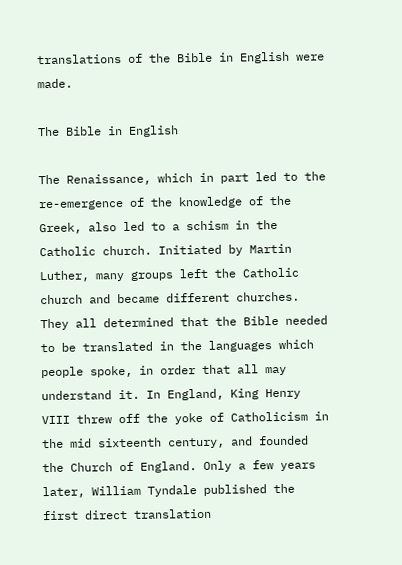translations of the Bible in English were made.

The Bible in English

The Renaissance, which in part led to the re-emergence of the knowledge of the Greek, also led to a schism in the Catholic church. Initiated by Martin Luther, many groups left the Catholic church and became different churches. They all determined that the Bible needed to be translated in the languages which people spoke, in order that all may understand it. In England, King Henry VIII threw off the yoke of Catholicism in the mid sixteenth century, and founded the Church of England. Only a few years later, William Tyndale published the first direct translation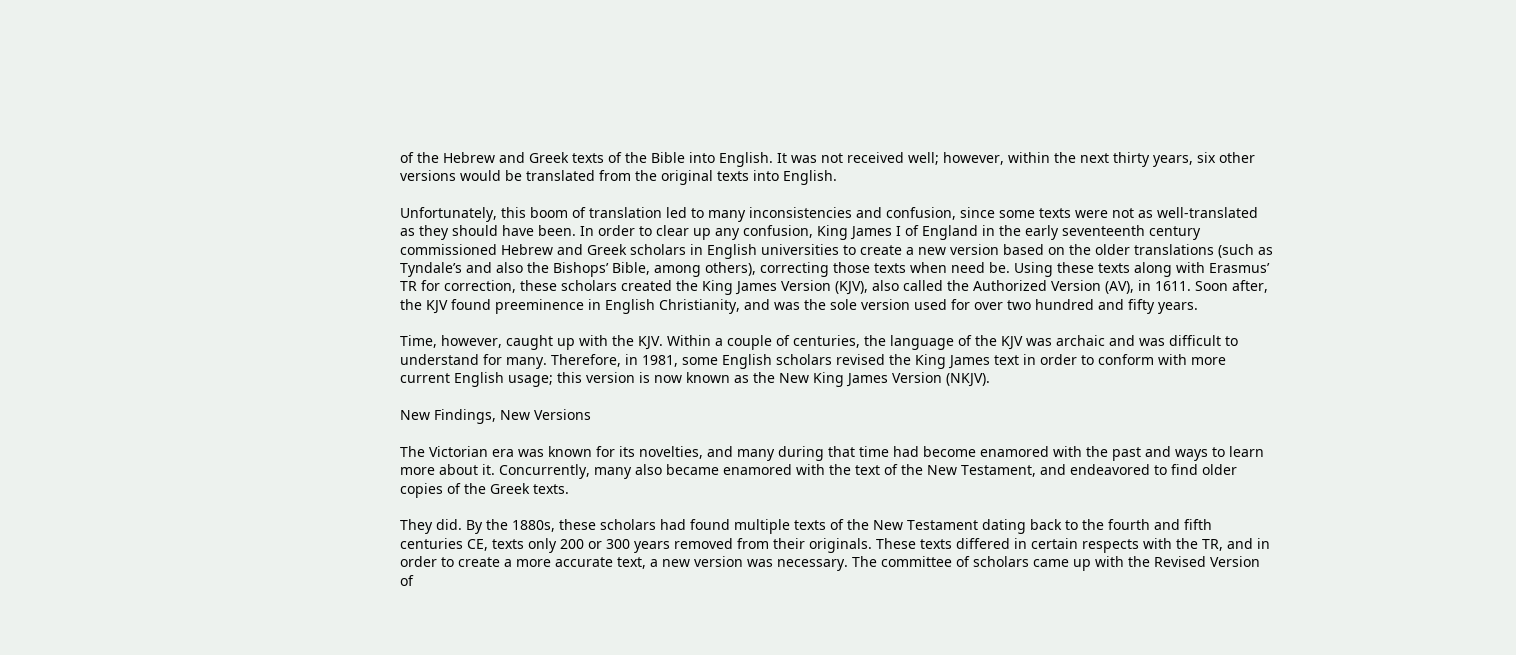of the Hebrew and Greek texts of the Bible into English. It was not received well; however, within the next thirty years, six other versions would be translated from the original texts into English.

Unfortunately, this boom of translation led to many inconsistencies and confusion, since some texts were not as well-translated as they should have been. In order to clear up any confusion, King James I of England in the early seventeenth century commissioned Hebrew and Greek scholars in English universities to create a new version based on the older translations (such as Tyndale’s and also the Bishops’ Bible, among others), correcting those texts when need be. Using these texts along with Erasmus’ TR for correction, these scholars created the King James Version (KJV), also called the Authorized Version (AV), in 1611. Soon after, the KJV found preeminence in English Christianity, and was the sole version used for over two hundred and fifty years.

Time, however, caught up with the KJV. Within a couple of centuries, the language of the KJV was archaic and was difficult to understand for many. Therefore, in 1981, some English scholars revised the King James text in order to conform with more current English usage; this version is now known as the New King James Version (NKJV).

New Findings, New Versions

The Victorian era was known for its novelties, and many during that time had become enamored with the past and ways to learn more about it. Concurrently, many also became enamored with the text of the New Testament, and endeavored to find older copies of the Greek texts.

They did. By the 1880s, these scholars had found multiple texts of the New Testament dating back to the fourth and fifth centuries CE, texts only 200 or 300 years removed from their originals. These texts differed in certain respects with the TR, and in order to create a more accurate text, a new version was necessary. The committee of scholars came up with the Revised Version of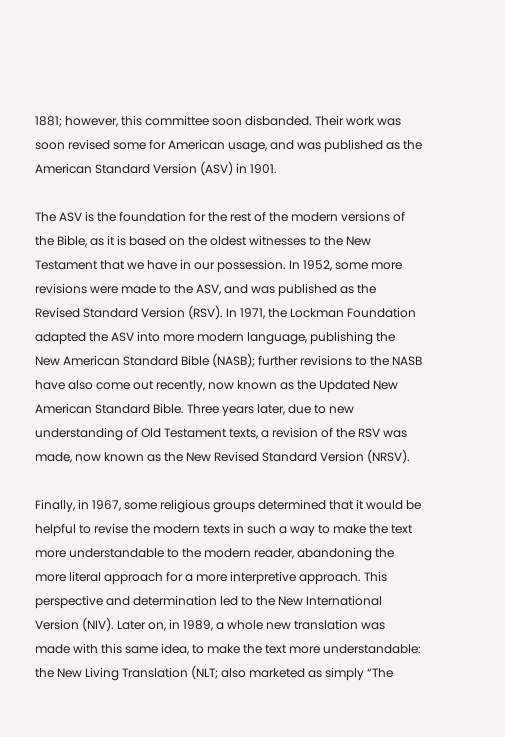1881; however, this committee soon disbanded. Their work was soon revised some for American usage, and was published as the American Standard Version (ASV) in 1901.

The ASV is the foundation for the rest of the modern versions of the Bible, as it is based on the oldest witnesses to the New Testament that we have in our possession. In 1952, some more revisions were made to the ASV, and was published as the Revised Standard Version (RSV). In 1971, the Lockman Foundation adapted the ASV into more modern language, publishing the New American Standard Bible (NASB); further revisions to the NASB have also come out recently, now known as the Updated New American Standard Bible. Three years later, due to new understanding of Old Testament texts, a revision of the RSV was made, now known as the New Revised Standard Version (NRSV).

Finally, in 1967, some religious groups determined that it would be helpful to revise the modern texts in such a way to make the text more understandable to the modern reader, abandoning the more literal approach for a more interpretive approach. This perspective and determination led to the New International Version (NIV). Later on, in 1989, a whole new translation was made with this same idea, to make the text more understandable: the New Living Translation (NLT; also marketed as simply “The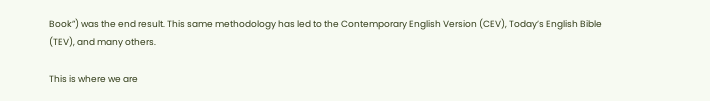Book”) was the end result. This same methodology has led to the Contemporary English Version (CEV), Today’s English Bible (TEV), and many others.

This is where we are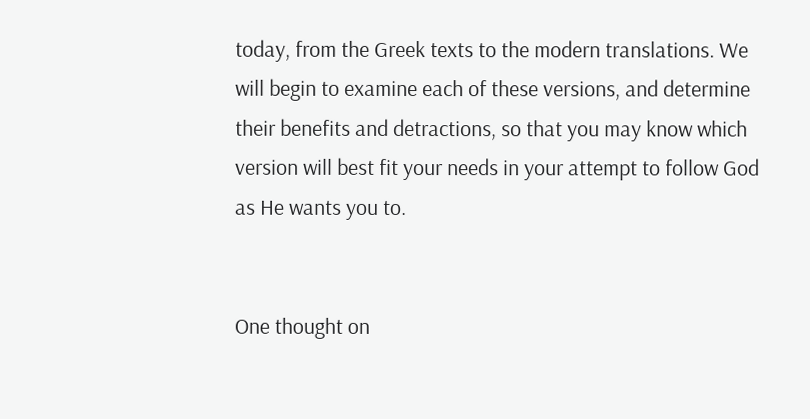today, from the Greek texts to the modern translations. We will begin to examine each of these versions, and determine their benefits and detractions, so that you may know which version will best fit your needs in your attempt to follow God as He wants you to.


One thought on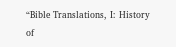“Bible Translations, I: History of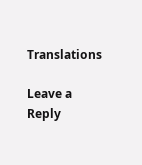Translations

Leave a Reply